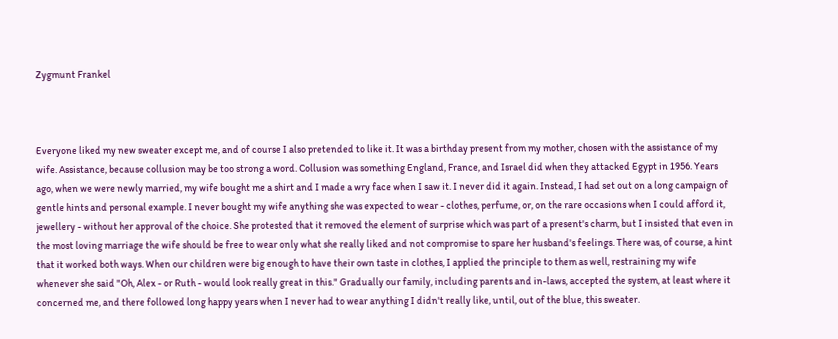Zygmunt Frankel



Everyone liked my new sweater except me, and of course I also pretended to like it. It was a birthday present from my mother, chosen with the assistance of my wife. Assistance, because collusion may be too strong a word. Collusion was something England, France, and Israel did when they attacked Egypt in 1956. Years ago, when we were newly married, my wife bought me a shirt and I made a wry face when I saw it. I never did it again. Instead, I had set out on a long campaign of gentle hints and personal example. I never bought my wife anything she was expected to wear - clothes, perfume, or, on the rare occasions when I could afford it, jewellery - without her approval of the choice. She protested that it removed the element of surprise which was part of a present's charm, but I insisted that even in the most loving marriage the wife should be free to wear only what she really liked and not compromise to spare her husband's feelings. There was, of course, a hint that it worked both ways. When our children were big enough to have their own taste in clothes, I applied the principle to them as well, restraining my wife whenever she said "Oh, Alex - or Ruth - would look really great in this." Gradually our family, including parents and in-laws, accepted the system, at least where it concerned me, and there followed long happy years when I never had to wear anything I didn't really like, until, out of the blue, this sweater.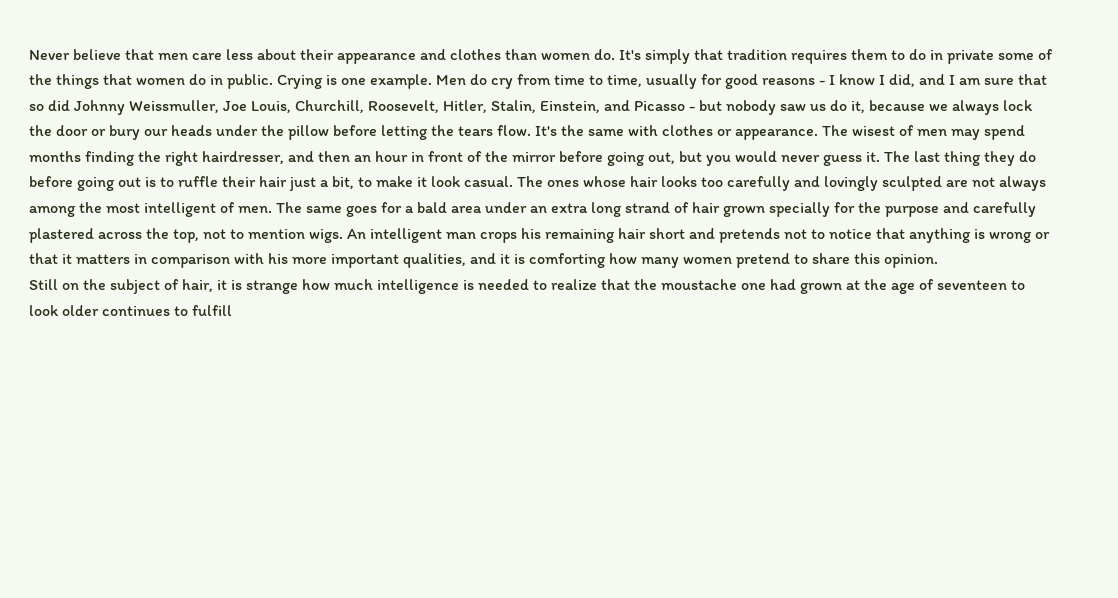Never believe that men care less about their appearance and clothes than women do. It's simply that tradition requires them to do in private some of the things that women do in public. Crying is one example. Men do cry from time to time, usually for good reasons - I know I did, and I am sure that so did Johnny Weissmuller, Joe Louis, Churchill, Roosevelt, Hitler, Stalin, Einstein, and Picasso - but nobody saw us do it, because we always lock the door or bury our heads under the pillow before letting the tears flow. It's the same with clothes or appearance. The wisest of men may spend months finding the right hairdresser, and then an hour in front of the mirror before going out, but you would never guess it. The last thing they do before going out is to ruffle their hair just a bit, to make it look casual. The ones whose hair looks too carefully and lovingly sculpted are not always among the most intelligent of men. The same goes for a bald area under an extra long strand of hair grown specially for the purpose and carefully plastered across the top, not to mention wigs. An intelligent man crops his remaining hair short and pretends not to notice that anything is wrong or that it matters in comparison with his more important qualities, and it is comforting how many women pretend to share this opinion.
Still on the subject of hair, it is strange how much intelligence is needed to realize that the moustache one had grown at the age of seventeen to look older continues to fulfill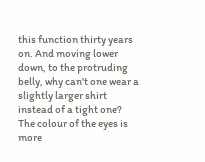this function thirty years on. And moving lower down, to the protruding belly, why can't one wear a slightly larger shirt instead of a tight one?
The colour of the eyes is more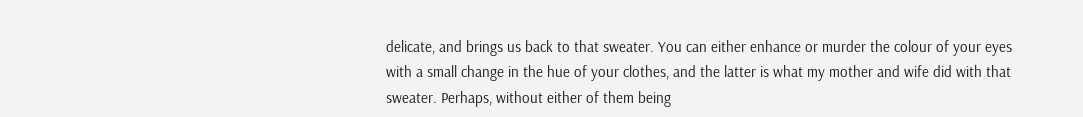delicate, and brings us back to that sweater. You can either enhance or murder the colour of your eyes with a small change in the hue of your clothes, and the latter is what my mother and wife did with that sweater. Perhaps, without either of them being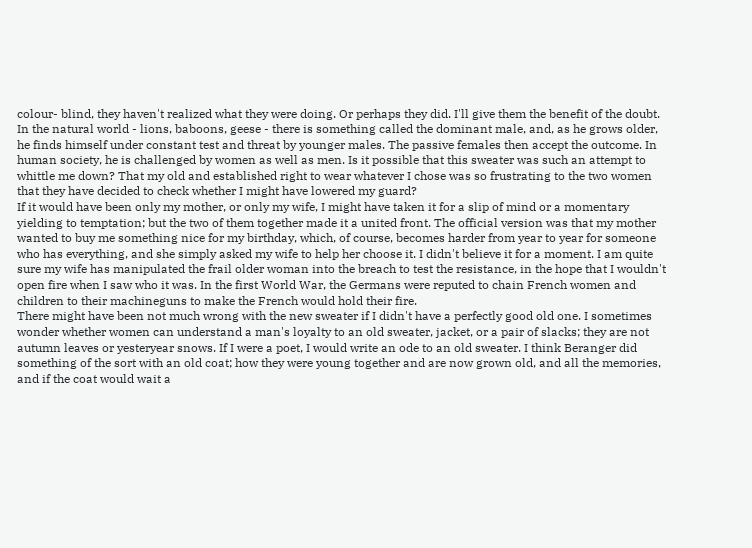colour- blind, they haven't realized what they were doing. Or perhaps they did. I'll give them the benefit of the doubt. In the natural world - lions, baboons, geese - there is something called the dominant male, and, as he grows older, he finds himself under constant test and threat by younger males. The passive females then accept the outcome. In human society, he is challenged by women as well as men. Is it possible that this sweater was such an attempt to whittle me down? That my old and established right to wear whatever I chose was so frustrating to the two women that they have decided to check whether I might have lowered my guard?
If it would have been only my mother, or only my wife, I might have taken it for a slip of mind or a momentary yielding to temptation; but the two of them together made it a united front. The official version was that my mother wanted to buy me something nice for my birthday, which, of course, becomes harder from year to year for someone who has everything, and she simply asked my wife to help her choose it. I didn't believe it for a moment. I am quite sure my wife has manipulated the frail older woman into the breach to test the resistance, in the hope that I wouldn't open fire when I saw who it was. In the first World War, the Germans were reputed to chain French women and children to their machineguns to make the French would hold their fire.
There might have been not much wrong with the new sweater if I didn't have a perfectly good old one. I sometimes wonder whether women can understand a man's loyalty to an old sweater, jacket, or a pair of slacks; they are not autumn leaves or yesteryear snows. If I were a poet, I would write an ode to an old sweater. I think Beranger did something of the sort with an old coat; how they were young together and are now grown old, and all the memories, and if the coat would wait a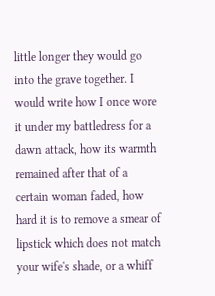little longer they would go into the grave together. I would write how I once wore it under my battledress for a dawn attack, how its warmth remained after that of a certain woman faded, how hard it is to remove a smear of lipstick which does not match your wife's shade, or a whiff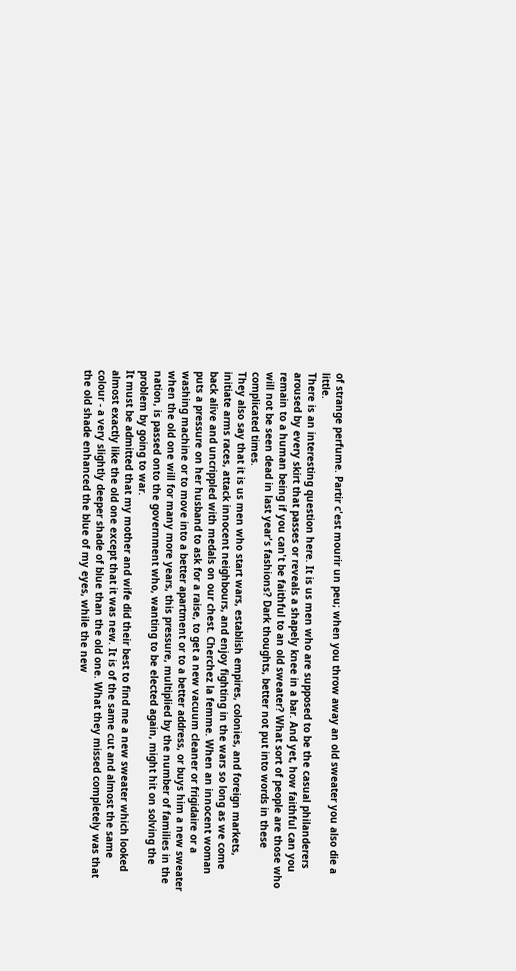of strange perfume. Partir c'est mourir un peu; when you throw away an old sweater you also die a little.
There is an interesting question here. It is us men who are supposed to be the casual philanderers aroused by every skirt that passes or reveals a shapely knee in a bar. And yet, how faithful can you remain to a human being if you can't be faithful to an old sweater? What sort of people are those who will not be seen dead in last year's fashions? Dark thoughts, better not put into words in these complicated times.
They also say that it is us men who start wars, establish empires, colonies, and foreign markets, initiate arms races, attack innocent neighbours, and enjoy fighting in the wars so long as we come back alive and uncrippled with medals on our chest. Cherchez la femme. When an innocent woman puts a pressure on her husband to ask for a raise, to get a new vacuum cleaner or frigidaire or a washing machine or to move into a better apartment or to a better address, or buys him a new sweater when the old one will for many more years, this pressure, multiplied by the number of families in the nation, is passed onto the government who, wanting to be elected again, might hit on solving the problem by going to war.
It must be admitted that my mother and wife did their best to find me a new sweater which looked almost exactly like the old one except that it was new. It is of the same cut and almost the same colour - a very slightly deeper shade of blue than the old one. What they missed completely was that the old shade enhanced the blue of my eyes, while the new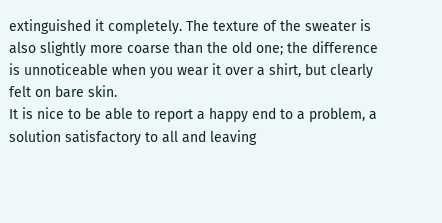extinguished it completely. The texture of the sweater is also slightly more coarse than the old one; the difference is unnoticeable when you wear it over a shirt, but clearly felt on bare skin.
It is nice to be able to report a happy end to a problem, a solution satisfactory to all and leaving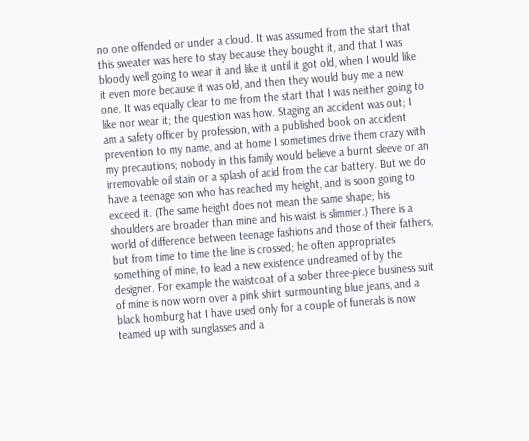no one offended or under a cloud. It was assumed from the start that this sweater was here to stay because they bought it, and that I was bloody well going to wear it and like it until it got old, when I would like it even more because it was old, and then they would buy me a new one. It was equally clear to me from the start that I was neither going to like nor wear it; the question was how. Staging an accident was out; I am a safety officer by profession, with a published book on accident prevention to my name, and at home I sometimes drive them crazy with my precautions; nobody in this family would believe a burnt sleeve or an irremovable oil stain or a splash of acid from the car battery. But we do have a teenage son who has reached my height, and is soon going to exceed it. (The same height does not mean the same shape; his shoulders are broader than mine and his waist is slimmer.) There is a world of difference between teenage fashions and those of their fathers, but from time to time the line is crossed; he often appropriates something of mine, to lead a new existence undreamed of by the designer. For example the waistcoat of a sober three-piece business suit of mine is now worn over a pink shirt surmounting blue jeans, and a black homburg hat I have used only for a couple of funerals is now teamed up with sunglasses and a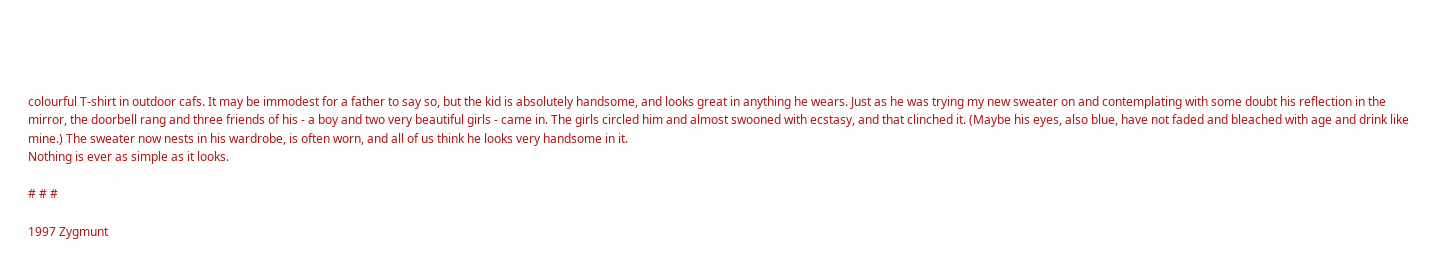colourful T-shirt in outdoor cafs. It may be immodest for a father to say so, but the kid is absolutely handsome, and looks great in anything he wears. Just as he was trying my new sweater on and contemplating with some doubt his reflection in the mirror, the doorbell rang and three friends of his - a boy and two very beautiful girls - came in. The girls circled him and almost swooned with ecstasy, and that clinched it. (Maybe his eyes, also blue, have not faded and bleached with age and drink like mine.) The sweater now nests in his wardrobe, is often worn, and all of us think he looks very handsome in it.
Nothing is ever as simple as it looks.

# # #

1997 Zygmunt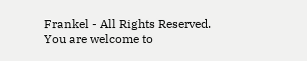Frankel - All Rights Reserved.
You are welcome to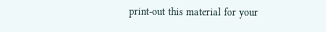print-out this material for your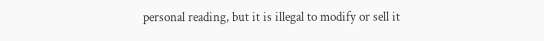personal reading, but it is illegal to modify or sell it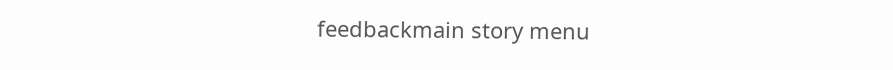feedbackmain story menu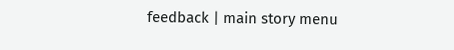feedback | main story menu